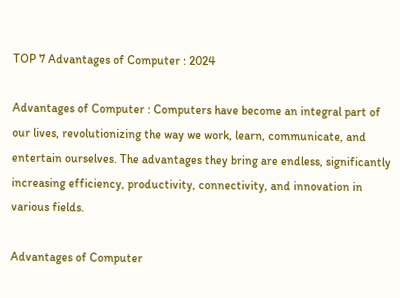TOP 7 Advantages of Computer : 2024

Advantages of Computer : Computers have become an integral part of our lives, revolutionizing the way we work, learn, communicate, and entertain ourselves. The advantages they bring are endless, significantly increasing efficiency, productivity, connectivity, and innovation in various fields.

Advantages of Computer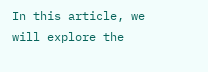In this article, we will explore the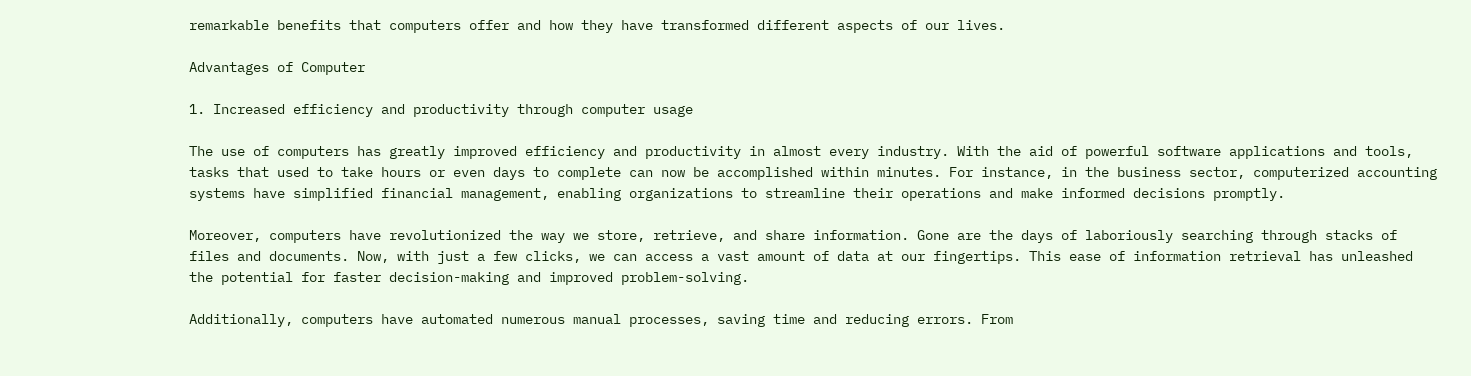remarkable benefits that computers offer and how they have transformed different aspects of our lives.

Advantages of Computer

1. Increased efficiency and productivity through computer usage

The use of computers has greatly improved efficiency and productivity in almost every industry. With the aid of powerful software applications and tools, tasks that used to take hours or even days to complete can now be accomplished within minutes. For instance, in the business sector, computerized accounting systems have simplified financial management, enabling organizations to streamline their operations and make informed decisions promptly.

Moreover, computers have revolutionized the way we store, retrieve, and share information. Gone are the days of laboriously searching through stacks of files and documents. Now, with just a few clicks, we can access a vast amount of data at our fingertips. This ease of information retrieval has unleashed the potential for faster decision-making and improved problem-solving.

Additionally, computers have automated numerous manual processes, saving time and reducing errors. From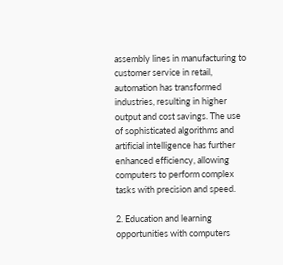assembly lines in manufacturing to customer service in retail, automation has transformed industries, resulting in higher output and cost savings. The use of sophisticated algorithms and artificial intelligence has further enhanced efficiency, allowing computers to perform complex tasks with precision and speed.

2. Education and learning opportunities with computers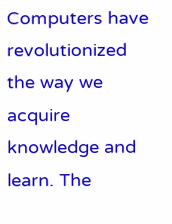Computers have revolutionized the way we acquire knowledge and learn. The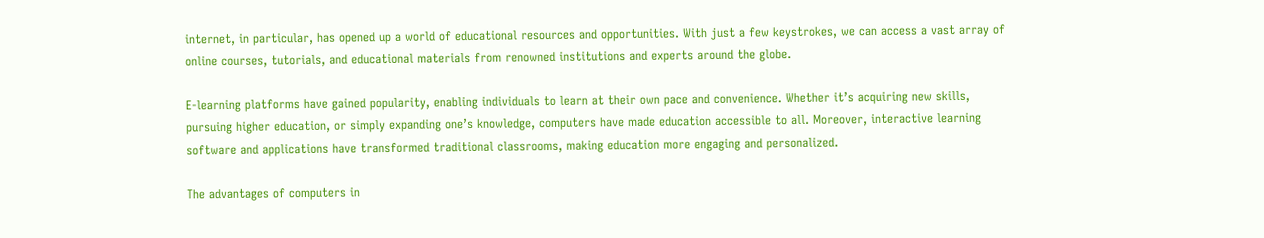internet, in particular, has opened up a world of educational resources and opportunities. With just a few keystrokes, we can access a vast array of online courses, tutorials, and educational materials from renowned institutions and experts around the globe.

E-learning platforms have gained popularity, enabling individuals to learn at their own pace and convenience. Whether it’s acquiring new skills, pursuing higher education, or simply expanding one’s knowledge, computers have made education accessible to all. Moreover, interactive learning software and applications have transformed traditional classrooms, making education more engaging and personalized.

The advantages of computers in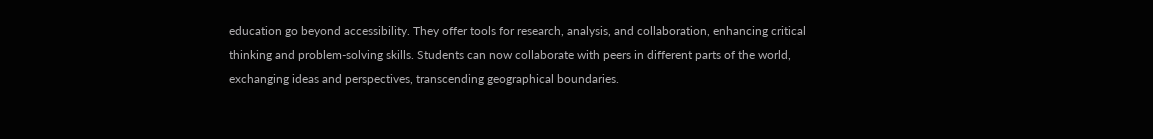education go beyond accessibility. They offer tools for research, analysis, and collaboration, enhancing critical thinking and problem-solving skills. Students can now collaborate with peers in different parts of the world, exchanging ideas and perspectives, transcending geographical boundaries.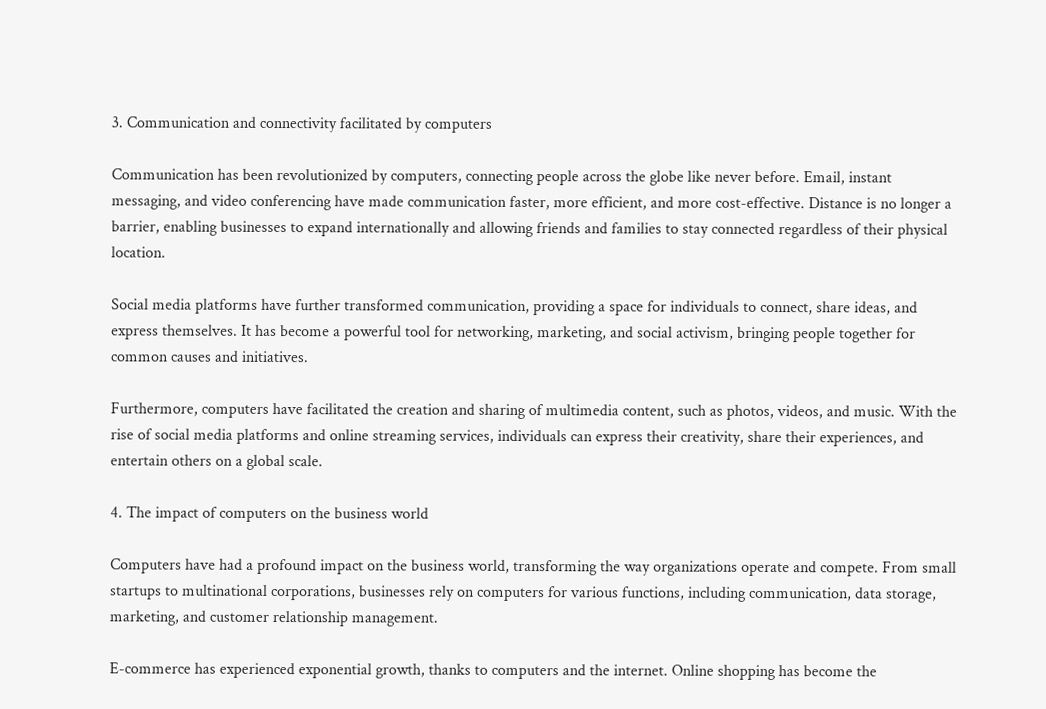3. Communication and connectivity facilitated by computers

Communication has been revolutionized by computers, connecting people across the globe like never before. Email, instant messaging, and video conferencing have made communication faster, more efficient, and more cost-effective. Distance is no longer a barrier, enabling businesses to expand internationally and allowing friends and families to stay connected regardless of their physical location.

Social media platforms have further transformed communication, providing a space for individuals to connect, share ideas, and express themselves. It has become a powerful tool for networking, marketing, and social activism, bringing people together for common causes and initiatives.

Furthermore, computers have facilitated the creation and sharing of multimedia content, such as photos, videos, and music. With the rise of social media platforms and online streaming services, individuals can express their creativity, share their experiences, and entertain others on a global scale.

4. The impact of computers on the business world

Computers have had a profound impact on the business world, transforming the way organizations operate and compete. From small startups to multinational corporations, businesses rely on computers for various functions, including communication, data storage, marketing, and customer relationship management.

E-commerce has experienced exponential growth, thanks to computers and the internet. Online shopping has become the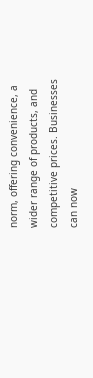norm, offering convenience, a wider range of products, and competitive prices. Businesses can now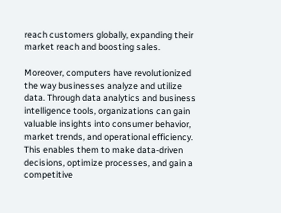reach customers globally, expanding their market reach and boosting sales.

Moreover, computers have revolutionized the way businesses analyze and utilize data. Through data analytics and business intelligence tools, organizations can gain valuable insights into consumer behavior, market trends, and operational efficiency. This enables them to make data-driven decisions, optimize processes, and gain a competitive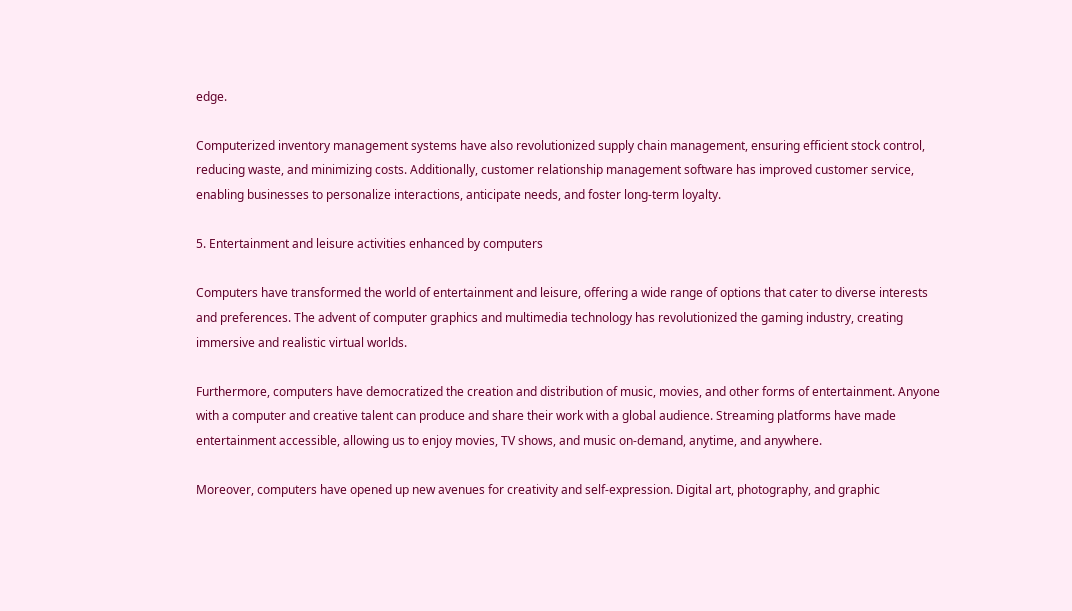edge.

Computerized inventory management systems have also revolutionized supply chain management, ensuring efficient stock control, reducing waste, and minimizing costs. Additionally, customer relationship management software has improved customer service, enabling businesses to personalize interactions, anticipate needs, and foster long-term loyalty.

5. Entertainment and leisure activities enhanced by computers

Computers have transformed the world of entertainment and leisure, offering a wide range of options that cater to diverse interests and preferences. The advent of computer graphics and multimedia technology has revolutionized the gaming industry, creating immersive and realistic virtual worlds.

Furthermore, computers have democratized the creation and distribution of music, movies, and other forms of entertainment. Anyone with a computer and creative talent can produce and share their work with a global audience. Streaming platforms have made entertainment accessible, allowing us to enjoy movies, TV shows, and music on-demand, anytime, and anywhere.

Moreover, computers have opened up new avenues for creativity and self-expression. Digital art, photography, and graphic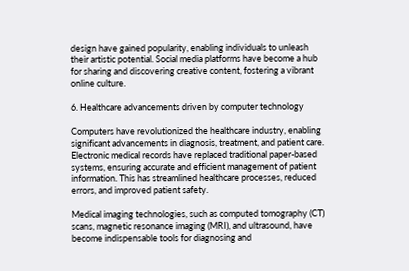design have gained popularity, enabling individuals to unleash their artistic potential. Social media platforms have become a hub for sharing and discovering creative content, fostering a vibrant online culture.

6. Healthcare advancements driven by computer technology

Computers have revolutionized the healthcare industry, enabling significant advancements in diagnosis, treatment, and patient care. Electronic medical records have replaced traditional paper-based systems, ensuring accurate and efficient management of patient information. This has streamlined healthcare processes, reduced errors, and improved patient safety.

Medical imaging technologies, such as computed tomography (CT) scans, magnetic resonance imaging (MRI), and ultrasound, have become indispensable tools for diagnosing and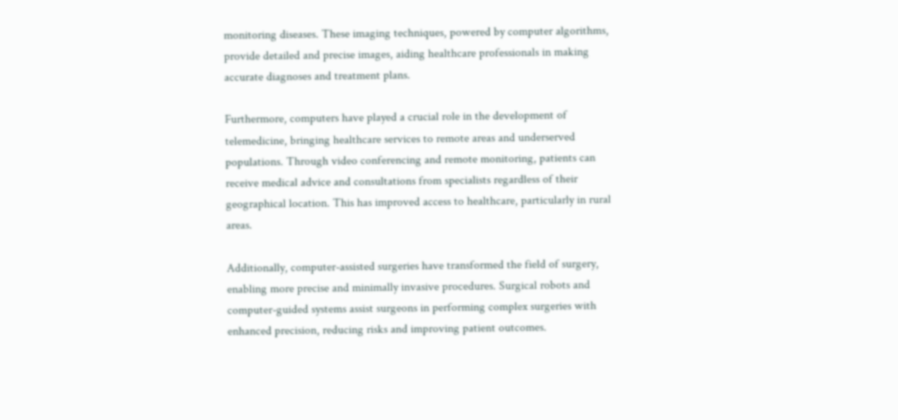monitoring diseases. These imaging techniques, powered by computer algorithms, provide detailed and precise images, aiding healthcare professionals in making accurate diagnoses and treatment plans.

Furthermore, computers have played a crucial role in the development of telemedicine, bringing healthcare services to remote areas and underserved populations. Through video conferencing and remote monitoring, patients can receive medical advice and consultations from specialists regardless of their geographical location. This has improved access to healthcare, particularly in rural areas.

Additionally, computer-assisted surgeries have transformed the field of surgery, enabling more precise and minimally invasive procedures. Surgical robots and computer-guided systems assist surgeons in performing complex surgeries with enhanced precision, reducing risks and improving patient outcomes.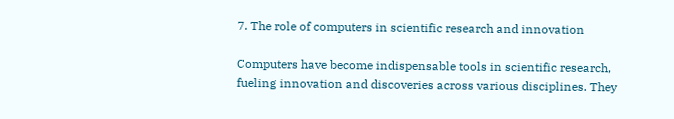7. The role of computers in scientific research and innovation

Computers have become indispensable tools in scientific research, fueling innovation and discoveries across various disciplines. They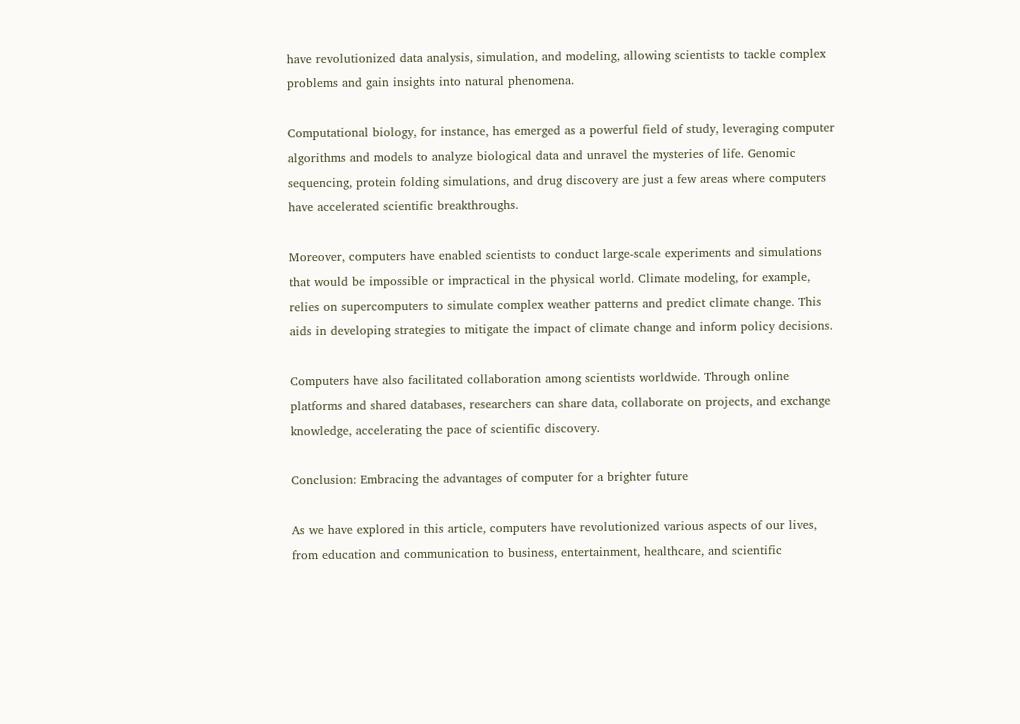have revolutionized data analysis, simulation, and modeling, allowing scientists to tackle complex problems and gain insights into natural phenomena.

Computational biology, for instance, has emerged as a powerful field of study, leveraging computer algorithms and models to analyze biological data and unravel the mysteries of life. Genomic sequencing, protein folding simulations, and drug discovery are just a few areas where computers have accelerated scientific breakthroughs.

Moreover, computers have enabled scientists to conduct large-scale experiments and simulations that would be impossible or impractical in the physical world. Climate modeling, for example, relies on supercomputers to simulate complex weather patterns and predict climate change. This aids in developing strategies to mitigate the impact of climate change and inform policy decisions.

Computers have also facilitated collaboration among scientists worldwide. Through online platforms and shared databases, researchers can share data, collaborate on projects, and exchange knowledge, accelerating the pace of scientific discovery.

Conclusion: Embracing the advantages of computer for a brighter future

As we have explored in this article, computers have revolutionized various aspects of our lives, from education and communication to business, entertainment, healthcare, and scientific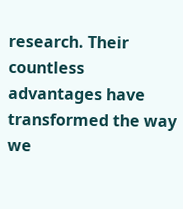research. Their countless advantages have transformed the way we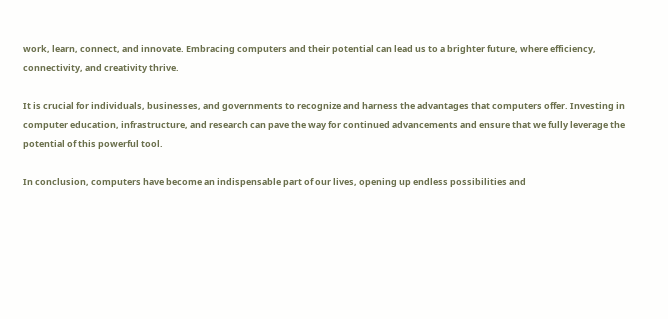work, learn, connect, and innovate. Embracing computers and their potential can lead us to a brighter future, where efficiency, connectivity, and creativity thrive.

It is crucial for individuals, businesses, and governments to recognize and harness the advantages that computers offer. Investing in computer education, infrastructure, and research can pave the way for continued advancements and ensure that we fully leverage the potential of this powerful tool.

In conclusion, computers have become an indispensable part of our lives, opening up endless possibilities and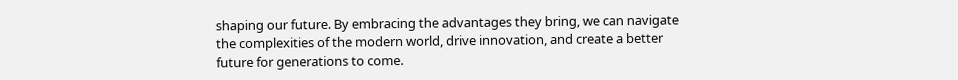shaping our future. By embracing the advantages they bring, we can navigate the complexities of the modern world, drive innovation, and create a better future for generations to come.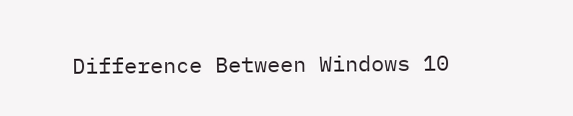Difference Between Windows 10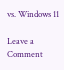vs. Windows 11

Leave a Comment